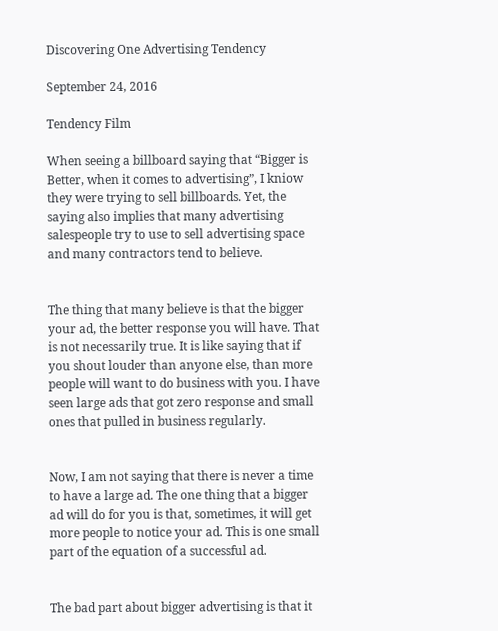Discovering One Advertising Tendency

September 24, 2016

Tendency Film

When seeing a billboard saying that “Bigger is Better, when it comes to advertising”, I kniow they were trying to sell billboards. Yet, the saying also implies that many advertising salespeople try to use to sell advertising space and many contractors tend to believe.


The thing that many believe is that the bigger your ad, the better response you will have. That is not necessarily true. It is like saying that if you shout louder than anyone else, than more people will want to do business with you. I have seen large ads that got zero response and small ones that pulled in business regularly.


Now, I am not saying that there is never a time to have a large ad. The one thing that a bigger ad will do for you is that, sometimes, it will get more people to notice your ad. This is one small part of the equation of a successful ad.


The bad part about bigger advertising is that it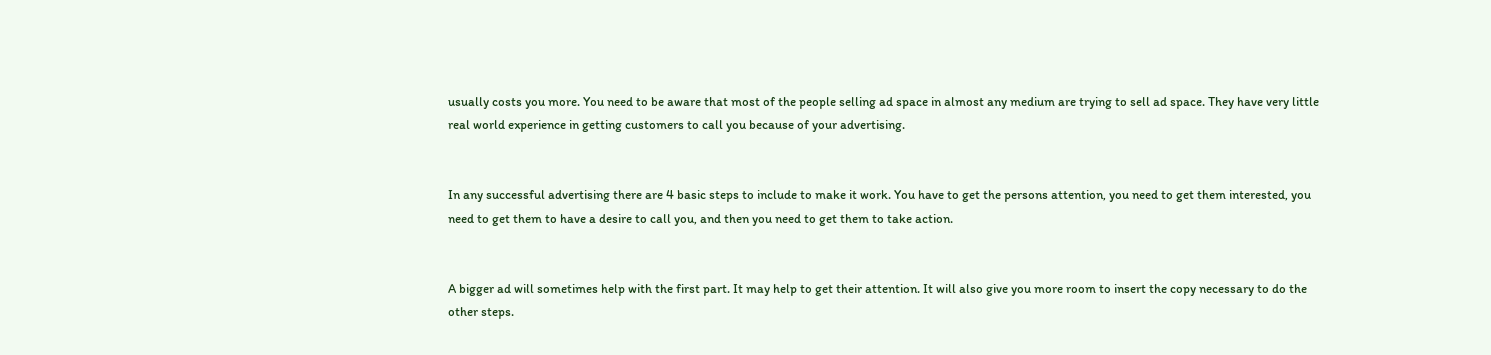usually costs you more. You need to be aware that most of the people selling ad space in almost any medium are trying to sell ad space. They have very little real world experience in getting customers to call you because of your advertising.


In any successful advertising there are 4 basic steps to include to make it work. You have to get the persons attention, you need to get them interested, you need to get them to have a desire to call you, and then you need to get them to take action.


A bigger ad will sometimes help with the first part. It may help to get their attention. It will also give you more room to insert the copy necessary to do the other steps.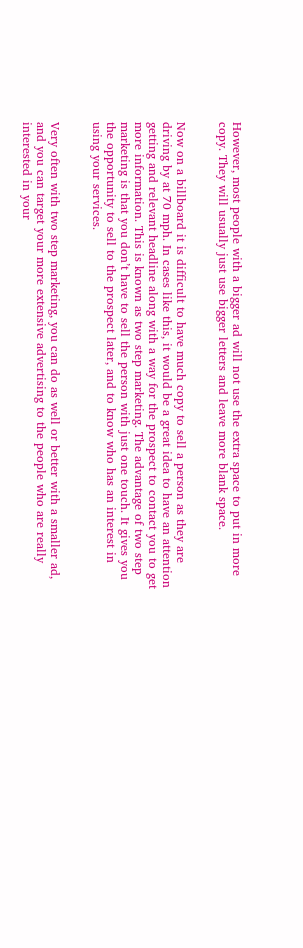However, most people with a bigger ad will not use the extra space to put in more copy. They will usually just use bigger letters and leave more blank space.


Now on a billboard it is difficult to have much copy to sell a person as they are driving by at 70 mph. In cases like this, it would be a great idea to have an attention getting and relevant headline along with a way for the prospect to contact you to get more information. This is known as two step marketing. The advantage of two step marketing is that you don’t have to sell the person with just one touch. It gives you the opportunity to sell to the prospect later, and to know who has an interest in using your services.


Very often with two step marketing, you can do as well or better with a smaller ad, and you can target your more extensive advertising to the people who are really interested in your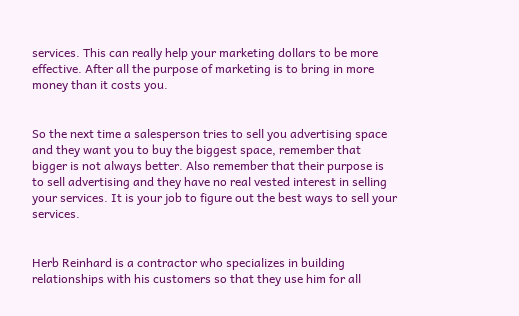services. This can really help your marketing dollars to be more effective. After all the purpose of marketing is to bring in more money than it costs you.


So the next time a salesperson tries to sell you advertising space and they want you to buy the biggest space, remember that bigger is not always better. Also remember that their purpose is to sell advertising and they have no real vested interest in selling your services. It is your job to figure out the best ways to sell your services.


Herb Reinhard is a contractor who specializes in building relationships with his customers so that they use him for all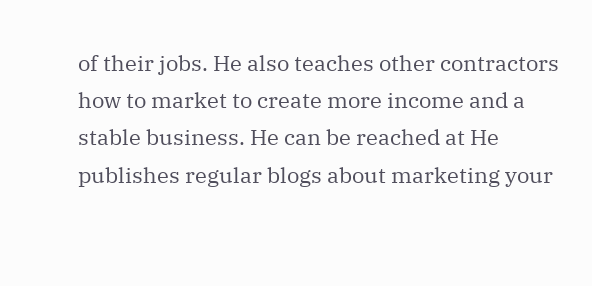of their jobs. He also teaches other contractors how to market to create more income and a stable business. He can be reached at He publishes regular blogs about marketing your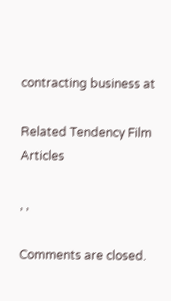contracting business at

Related Tendency Film Articles

, ,

Comments are closed.